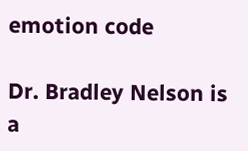emotion code

Dr. Bradley Nelson is a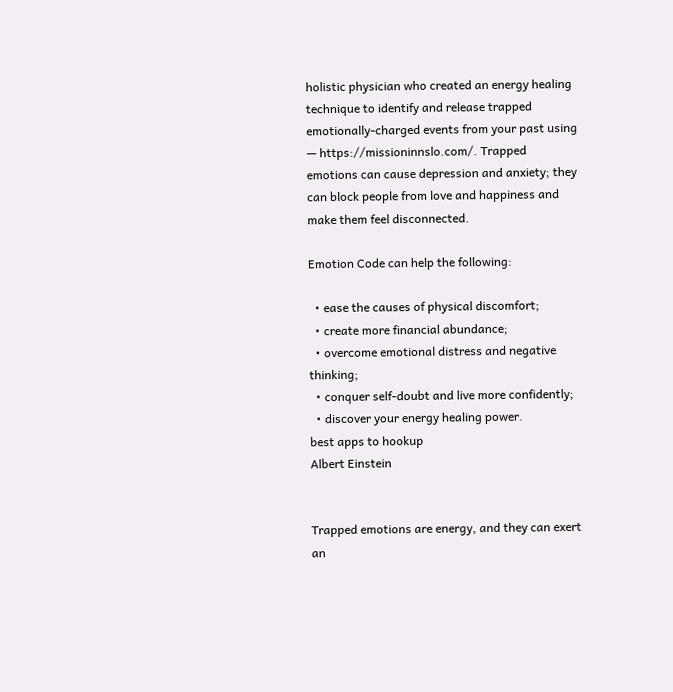holistic physician who created an energy healing technique to identify and release trapped emotionally-charged events from your past using — https://missioninnslo.com/. Trapped emotions can cause depression and anxiety; they can block people from love and happiness and make them feel disconnected.

Emotion Code can help the following:

  • ease the causes of physical discomfort;
  • create more financial abundance;
  • overcome emotional distress and negative thinking;
  • conquer self-doubt and live more confidently;
  • discover your energy healing power.
best apps to hookup
Albert Einstein


Trapped emotions are energy, and they can exert an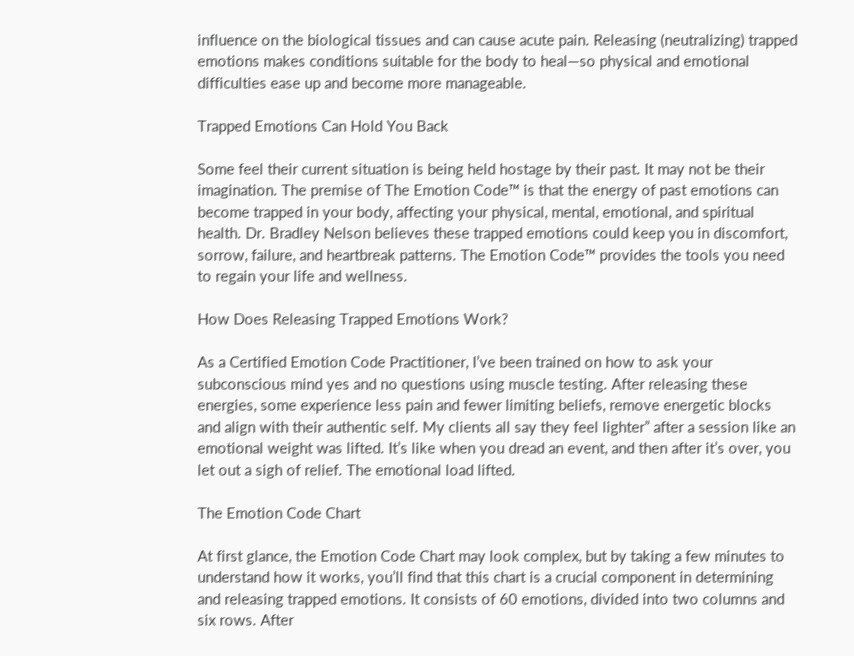influence on the biological tissues and can cause acute pain. Releasing (neutralizing) trapped emotions makes conditions suitable for the body to heal—so physical and emotional difficulties ease up and become more manageable.

Trapped Emotions Can Hold You Back

Some feel their current situation is being held hostage by their past. It may not be their imagination. The premise of The Emotion Code™ is that the energy of past emotions can become trapped in your body, affecting your physical, mental, emotional, and spiritual health. Dr. Bradley Nelson believes these trapped emotions could keep you in discomfort, sorrow, failure, and heartbreak patterns. The Emotion Code™ provides the tools you need to regain your life and wellness.

How Does Releasing Trapped Emotions Work?

As a Certified Emotion Code Practitioner, I’ve been trained on how to ask your subconscious mind yes and no questions using muscle testing. After releasing these energies, some experience less pain and fewer limiting beliefs, remove energetic blocks and align with their authentic self. My clients all say they feel lighter” after a session like an emotional weight was lifted. It’s like when you dread an event, and then after it’s over, you let out a sigh of relief. The emotional load lifted.

The Emotion Code Chart

At first glance, the Emotion Code Chart may look complex, but by taking a few minutes to understand how it works, you’ll find that this chart is a crucial component in determining and releasing trapped emotions. It consists of 60 emotions, divided into two columns and six rows. After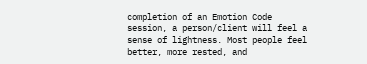completion of an Emotion Code session, a person/client will feel a sense of lightness. Most people feel better, more rested, and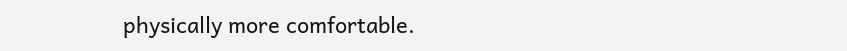physically more comfortable.